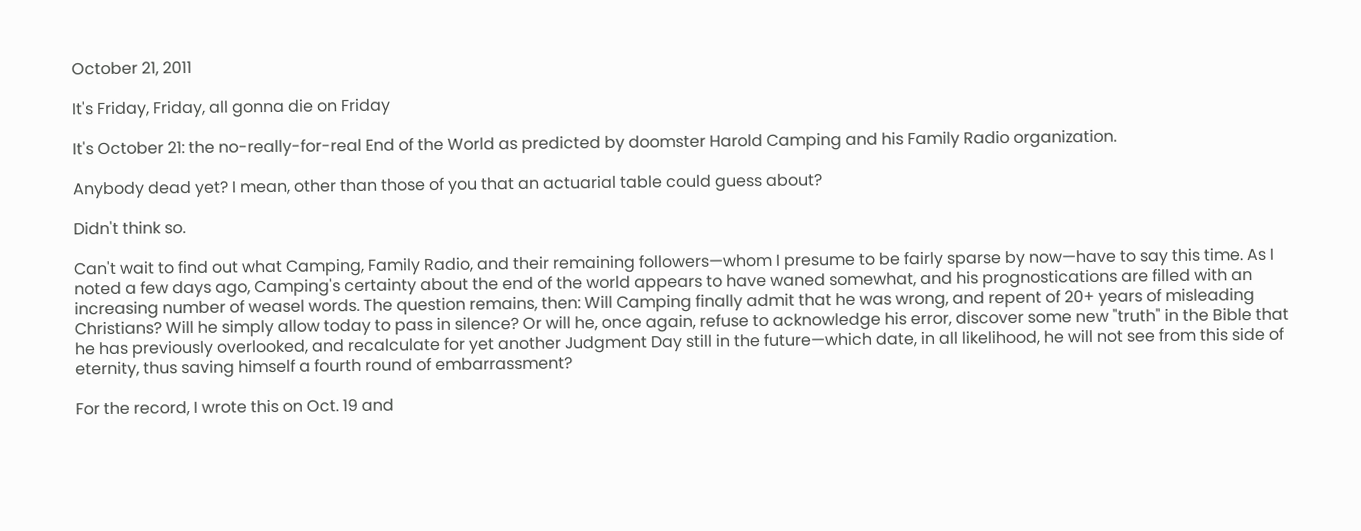October 21, 2011

It's Friday, Friday, all gonna die on Friday

It's October 21: the no-really-for-real End of the World as predicted by doomster Harold Camping and his Family Radio organization.

Anybody dead yet? I mean, other than those of you that an actuarial table could guess about?

Didn't think so.

Can't wait to find out what Camping, Family Radio, and their remaining followers—whom I presume to be fairly sparse by now—have to say this time. As I noted a few days ago, Camping's certainty about the end of the world appears to have waned somewhat, and his prognostications are filled with an increasing number of weasel words. The question remains, then: Will Camping finally admit that he was wrong, and repent of 20+ years of misleading Christians? Will he simply allow today to pass in silence? Or will he, once again, refuse to acknowledge his error, discover some new "truth" in the Bible that he has previously overlooked, and recalculate for yet another Judgment Day still in the future—which date, in all likelihood, he will not see from this side of eternity, thus saving himself a fourth round of embarrassment?

For the record, I wrote this on Oct. 19 and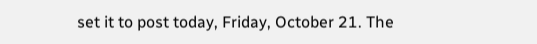set it to post today, Friday, October 21. The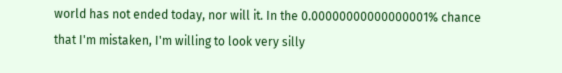world has not ended today, nor will it. In the 0.00000000000000001% chance that I'm mistaken, I'm willing to look very silly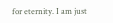for eternity. I am just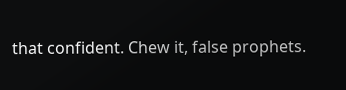that confident. Chew it, false prophets.